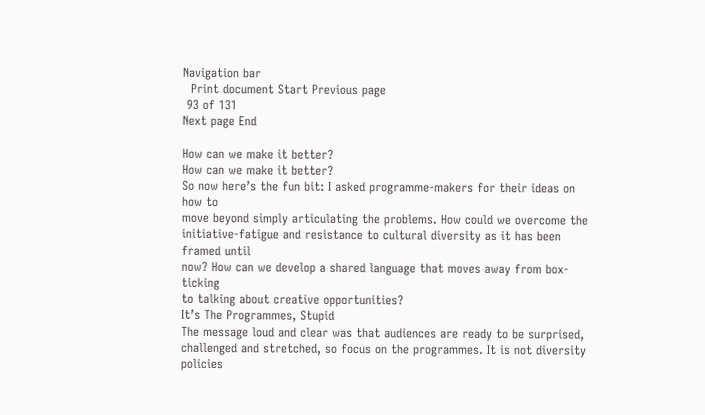Navigation bar
  Print document Start Previous page
 93 of 131
Next page End

How can we make it better?
How can we make it better?
So now here’s the fun bit: I asked programme-makers for their ideas on how to
move beyond simply articulating the problems. How could we overcome the
initiative-fatigue and resistance to cultural diversity as it has been framed until
now? How can we develop a shared language that moves away from box-ticking
to talking about creative opportunities?
It’s The Programmes, Stupid
The message loud and clear was that audiences are ready to be surprised,
challenged and stretched, so focus on the programmes. It is not diversity policies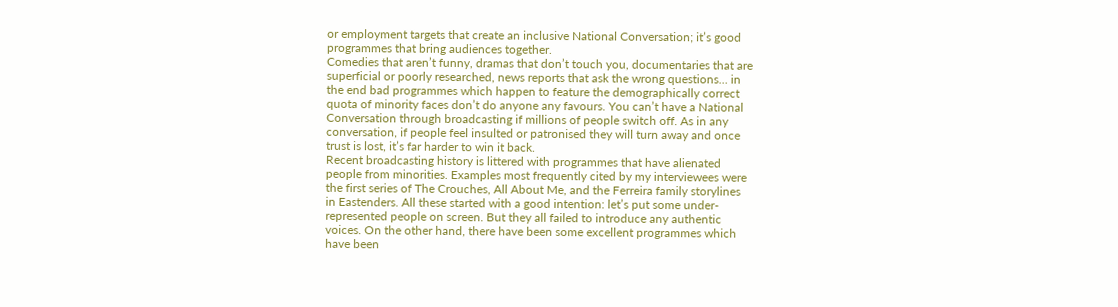or employment targets that create an inclusive National Conversation; it’s good
programmes that bring audiences together.
Comedies that aren’t funny, dramas that don’t touch you, documentaries that are
superficial or poorly researched, news reports that ask the wrong questions… in
the end bad programmes which happen to feature the demographically correct
quota of minority faces don’t do anyone any favours. You can’t have a National
Conversation through broadcasting if millions of people switch off. As in any
conversation, if people feel insulted or patronised they will turn away and once
trust is lost, it’s far harder to win it back.
Recent broadcasting history is littered with programmes that have alienated
people from minorities. Examples most frequently cited by my interviewees were
the first series of The Crouches, All About Me, and the Ferreira family storylines
in Eastenders. All these started with a good intention: let’s put some under-
represented people on screen. But they all failed to introduce any authentic
voices. On the other hand, there have been some excellent programmes which
have been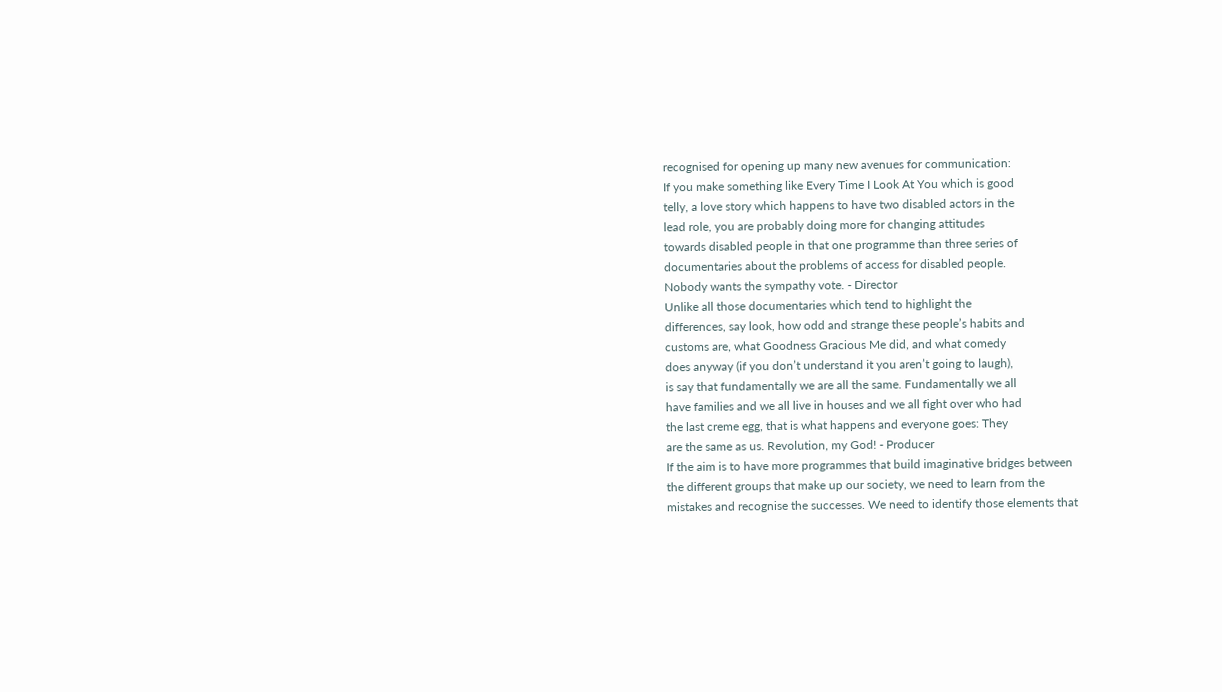recognised for opening up many new avenues for communication:
If you make something like Every Time I Look At You which is good
telly, a love story which happens to have two disabled actors in the
lead role, you are probably doing more for changing attitudes
towards disabled people in that one programme than three series of
documentaries about the problems of access for disabled people.
Nobody wants the sympathy vote. - Director
Unlike all those documentaries which tend to highlight the
differences, say look, how odd and strange these people’s habits and
customs are, what Goodness Gracious Me did, and what comedy
does anyway (if you don’t understand it you aren’t going to laugh),
is say that fundamentally we are all the same. Fundamentally we all
have families and we all live in houses and we all fight over who had
the last creme egg, that is what happens and everyone goes: They
are the same as us. Revolution, my God! - Producer
If the aim is to have more programmes that build imaginative bridges between
the different groups that make up our society, we need to learn from the
mistakes and recognise the successes. We need to identify those elements that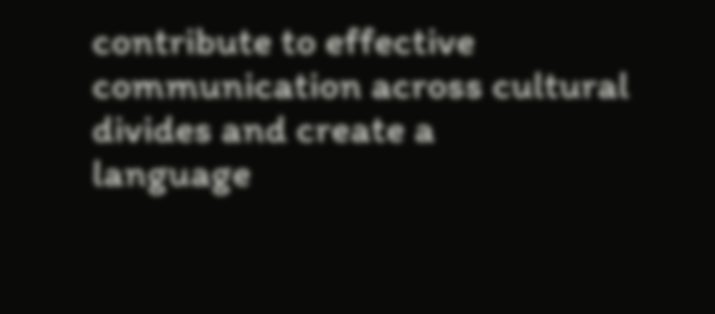contribute to effective communication across cultural divides and create a
language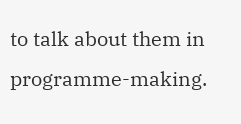to talk about them in programme-making.